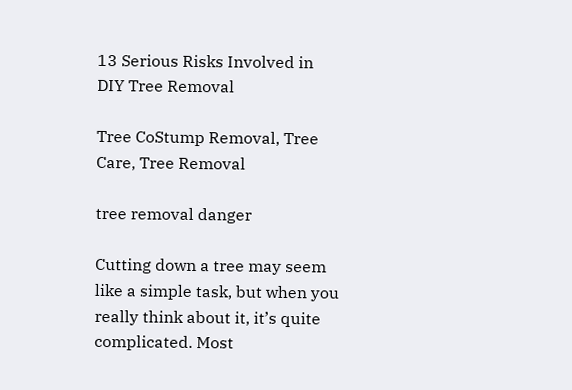13 Serious Risks Involved in DIY Tree Removal

Tree CoStump Removal, Tree Care, Tree Removal

tree removal danger

Cutting down a tree may seem like a simple task, but when you really think about it, it’s quite complicated. Most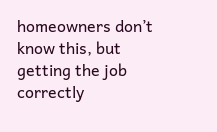homeowners don’t know this, but getting the job correctly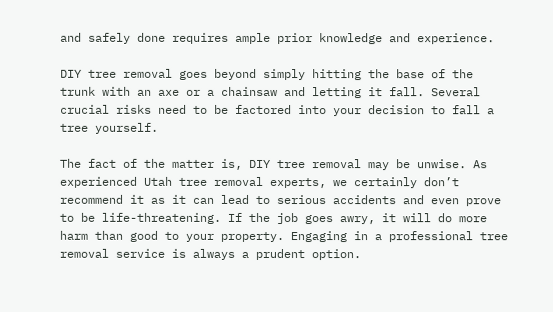and safely done requires ample prior knowledge and experience.

DIY tree removal goes beyond simply hitting the base of the trunk with an axe or a chainsaw and letting it fall. Several crucial risks need to be factored into your decision to fall a tree yourself.

The fact of the matter is, DIY tree removal may be unwise. As experienced Utah tree removal experts, we certainly don’t recommend it as it can lead to serious accidents and even prove to be life-threatening. If the job goes awry, it will do more harm than good to your property. Engaging in a professional tree removal service is always a prudent option.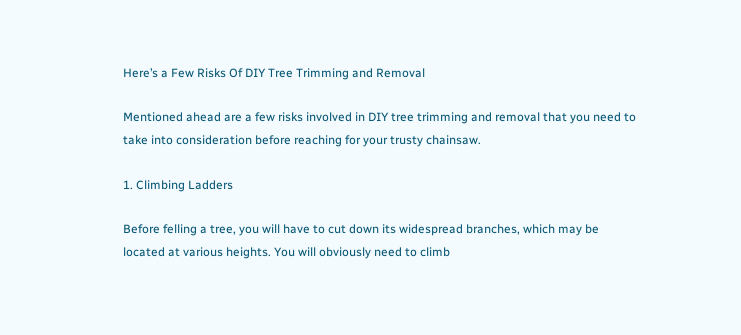Here’s a Few Risks Of DIY Tree Trimming and Removal

Mentioned ahead are a few risks involved in DIY tree trimming and removal that you need to take into consideration before reaching for your trusty chainsaw.

1. Climbing Ladders

Before felling a tree, you will have to cut down its widespread branches, which may be located at various heights. You will obviously need to climb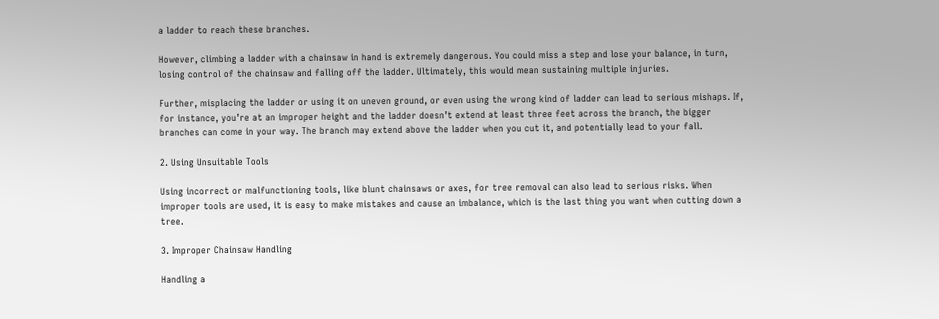a ladder to reach these branches.

However, climbing a ladder with a chainsaw in hand is extremely dangerous. You could miss a step and lose your balance, in turn, losing control of the chainsaw and falling off the ladder. Ultimately, this would mean sustaining multiple injuries.

Further, misplacing the ladder or using it on uneven ground, or even using the wrong kind of ladder can lead to serious mishaps. If, for instance, you’re at an improper height and the ladder doesn’t extend at least three feet across the branch, the bigger branches can come in your way. The branch may extend above the ladder when you cut it, and potentially lead to your fall.

2. Using Unsuitable Tools

Using incorrect or malfunctioning tools, like blunt chainsaws or axes, for tree removal can also lead to serious risks. When improper tools are used, it is easy to make mistakes and cause an imbalance, which is the last thing you want when cutting down a tree.

3. Improper Chainsaw Handling

Handling a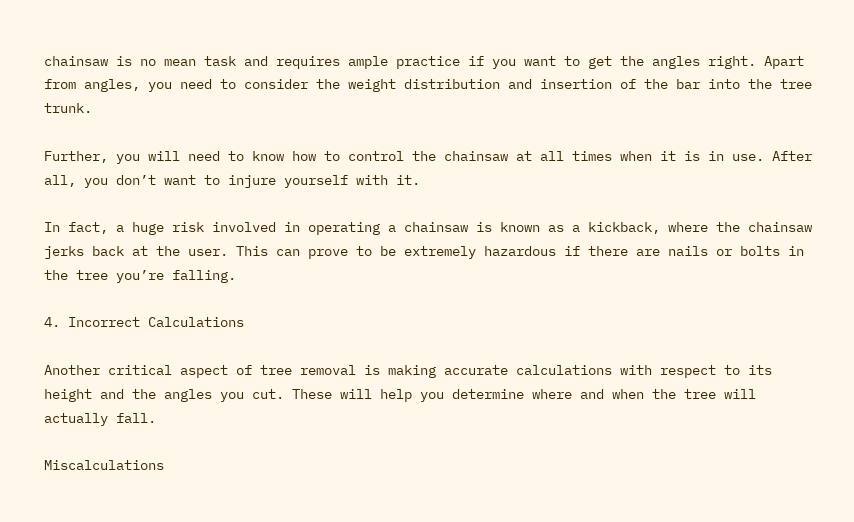chainsaw is no mean task and requires ample practice if you want to get the angles right. Apart from angles, you need to consider the weight distribution and insertion of the bar into the tree trunk.

Further, you will need to know how to control the chainsaw at all times when it is in use. After all, you don’t want to injure yourself with it.

In fact, a huge risk involved in operating a chainsaw is known as a kickback, where the chainsaw jerks back at the user. This can prove to be extremely hazardous if there are nails or bolts in the tree you’re falling.

4. Incorrect Calculations

Another critical aspect of tree removal is making accurate calculations with respect to its height and the angles you cut. These will help you determine where and when the tree will actually fall.

Miscalculations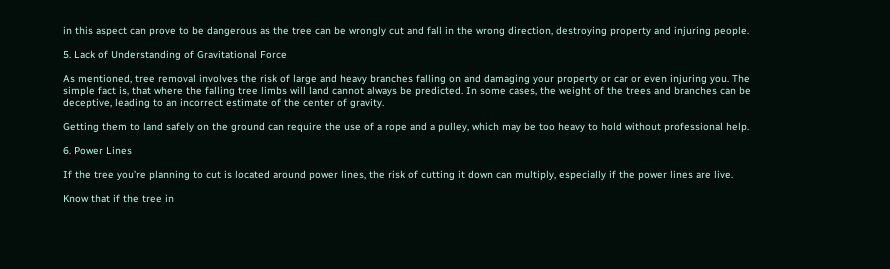in this aspect can prove to be dangerous as the tree can be wrongly cut and fall in the wrong direction, destroying property and injuring people.

5. Lack of Understanding of Gravitational Force

As mentioned, tree removal involves the risk of large and heavy branches falling on and damaging your property or car or even injuring you. The simple fact is, that where the falling tree limbs will land cannot always be predicted. In some cases, the weight of the trees and branches can be deceptive, leading to an incorrect estimate of the center of gravity.

Getting them to land safely on the ground can require the use of a rope and a pulley, which may be too heavy to hold without professional help.

6. Power Lines

If the tree you’re planning to cut is located around power lines, the risk of cutting it down can multiply, especially if the power lines are live.

Know that if the tree in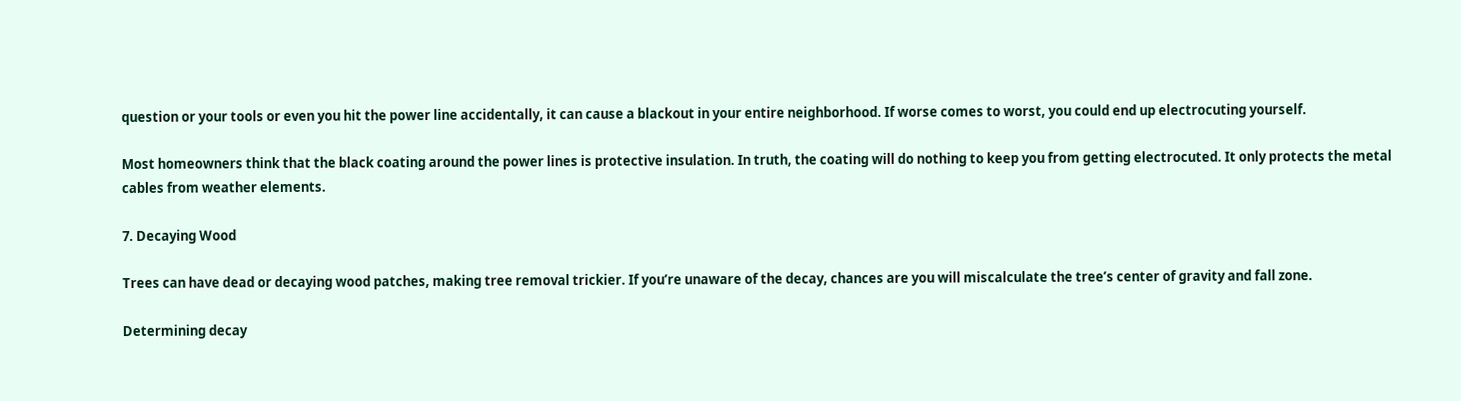question or your tools or even you hit the power line accidentally, it can cause a blackout in your entire neighborhood. If worse comes to worst, you could end up electrocuting yourself.

Most homeowners think that the black coating around the power lines is protective insulation. In truth, the coating will do nothing to keep you from getting electrocuted. It only protects the metal cables from weather elements.

7. Decaying Wood

Trees can have dead or decaying wood patches, making tree removal trickier. If you’re unaware of the decay, chances are you will miscalculate the tree’s center of gravity and fall zone.

Determining decay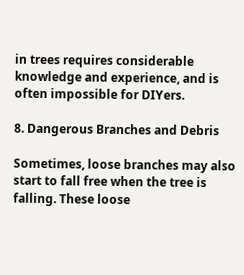in trees requires considerable knowledge and experience, and is often impossible for DIYers.

8. Dangerous Branches and Debris

Sometimes, loose branches may also start to fall free when the tree is falling. These loose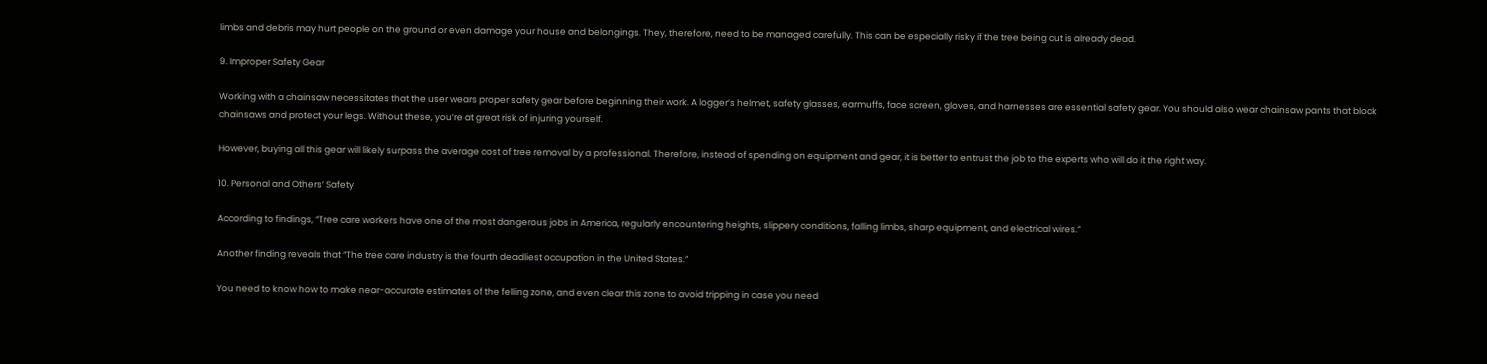limbs and debris may hurt people on the ground or even damage your house and belongings. They, therefore, need to be managed carefully. This can be especially risky if the tree being cut is already dead.

9. Improper Safety Gear

Working with a chainsaw necessitates that the user wears proper safety gear before beginning their work. A logger’s helmet, safety glasses, earmuffs, face screen, gloves, and harnesses are essential safety gear. You should also wear chainsaw pants that block chainsaws and protect your legs. Without these, you’re at great risk of injuring yourself.

However, buying all this gear will likely surpass the average cost of tree removal by a professional. Therefore, instead of spending on equipment and gear, it is better to entrust the job to the experts who will do it the right way.

10. Personal and Others’ Safety

According to findings, “Tree care workers have one of the most dangerous jobs in America, regularly encountering heights, slippery conditions, falling limbs, sharp equipment, and electrical wires.”

Another finding reveals that “The tree care industry is the fourth deadliest occupation in the United States.”

You need to know how to make near-accurate estimates of the felling zone, and even clear this zone to avoid tripping in case you need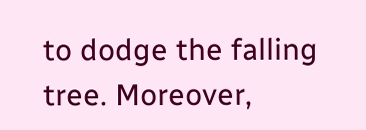to dodge the falling tree. Moreover,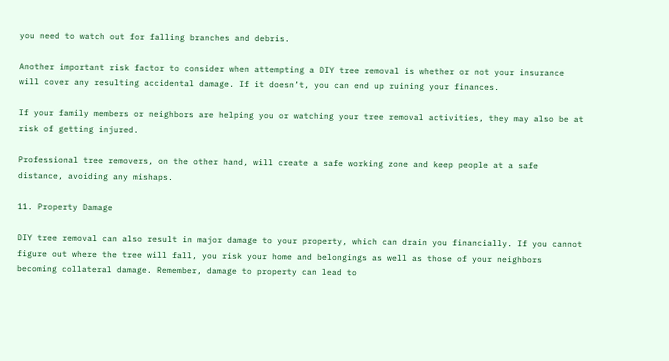you need to watch out for falling branches and debris.

Another important risk factor to consider when attempting a DIY tree removal is whether or not your insurance will cover any resulting accidental damage. If it doesn’t, you can end up ruining your finances.

If your family members or neighbors are helping you or watching your tree removal activities, they may also be at risk of getting injured.

Professional tree removers, on the other hand, will create a safe working zone and keep people at a safe distance, avoiding any mishaps.

11. Property Damage

DIY tree removal can also result in major damage to your property, which can drain you financially. If you cannot figure out where the tree will fall, you risk your home and belongings as well as those of your neighbors becoming collateral damage. Remember, damage to property can lead to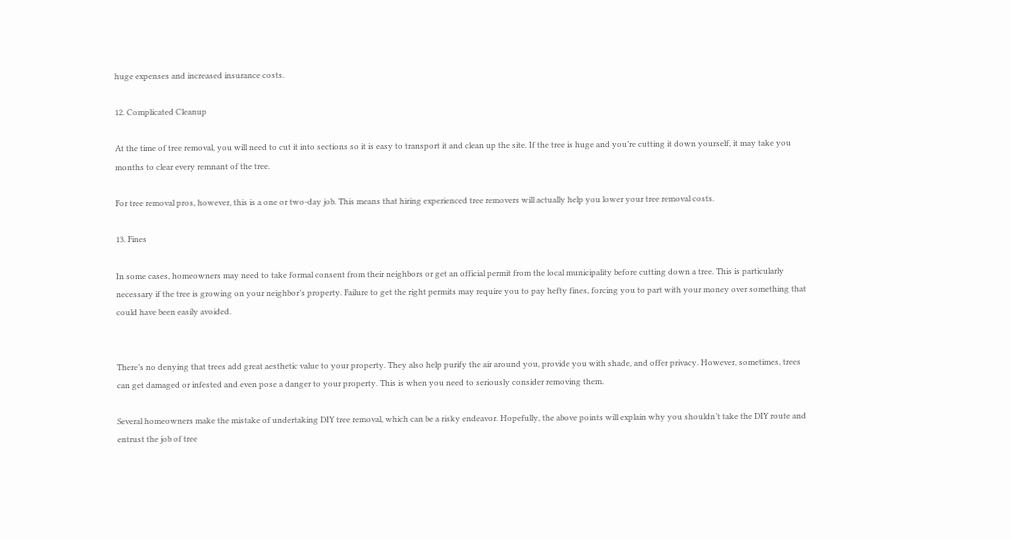huge expenses and increased insurance costs.

12. Complicated Cleanup

At the time of tree removal, you will need to cut it into sections so it is easy to transport it and clean up the site. If the tree is huge and you’re cutting it down yourself, it may take you months to clear every remnant of the tree.

For tree removal pros, however, this is a one or two-day job. This means that hiring experienced tree removers will actually help you lower your tree removal costs.

13. Fines

In some cases, homeowners may need to take formal consent from their neighbors or get an official permit from the local municipality before cutting down a tree. This is particularly necessary if the tree is growing on your neighbor’s property. Failure to get the right permits may require you to pay hefty fines, forcing you to part with your money over something that could have been easily avoided.


There’s no denying that trees add great aesthetic value to your property. They also help purify the air around you, provide you with shade, and offer privacy. However, sometimes, trees can get damaged or infested and even pose a danger to your property. This is when you need to seriously consider removing them.

Several homeowners make the mistake of undertaking DIY tree removal, which can be a risky endeavor. Hopefully, the above points will explain why you shouldn’t take the DIY route and entrust the job of tree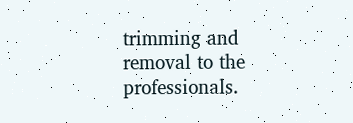trimming and removal to the professionals.